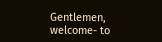Gentlemen, welcome- to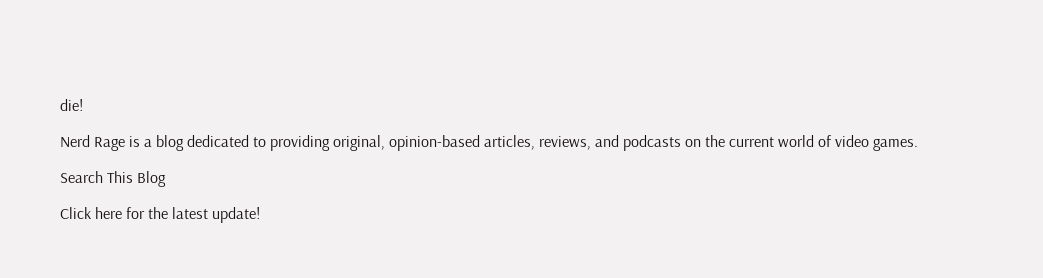die!

Nerd Rage is a blog dedicated to providing original, opinion-based articles, reviews, and podcasts on the current world of video games.

Search This Blog

Click here for the latest update!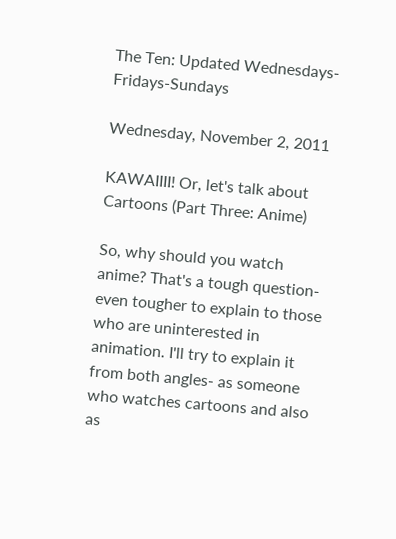The Ten: Updated Wednesdays-Fridays-Sundays

Wednesday, November 2, 2011

KAWAIIII! Or, let's talk about Cartoons (Part Three: Anime)

So, why should you watch anime? That's a tough question- even tougher to explain to those who are uninterested in animation. I'll try to explain it from both angles- as someone who watches cartoons and also as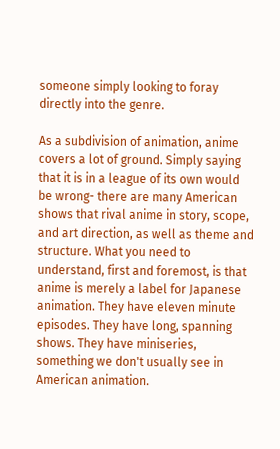someone simply looking to foray directly into the genre.

As a subdivision of animation, anime covers a lot of ground. Simply saying that it is in a league of its own would be wrong- there are many American shows that rival anime in story, scope, and art direction, as well as theme and structure. What you need to understand, first and foremost, is that anime is merely a label for Japanese animation. They have eleven minute episodes. They have long, spanning shows. They have miniseries, something we don't usually see in American animation.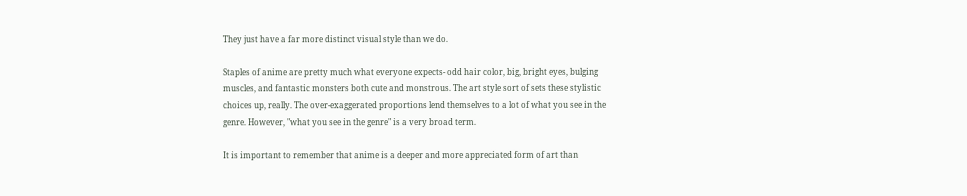They just have a far more distinct visual style than we do.

Staples of anime are pretty much what everyone expects- odd hair color, big, bright eyes, bulging muscles, and fantastic monsters both cute and monstrous. The art style sort of sets these stylistic choices up, really. The over-exaggerated proportions lend themselves to a lot of what you see in the genre. However, "what you see in the genre" is a very broad term.

It is important to remember that anime is a deeper and more appreciated form of art than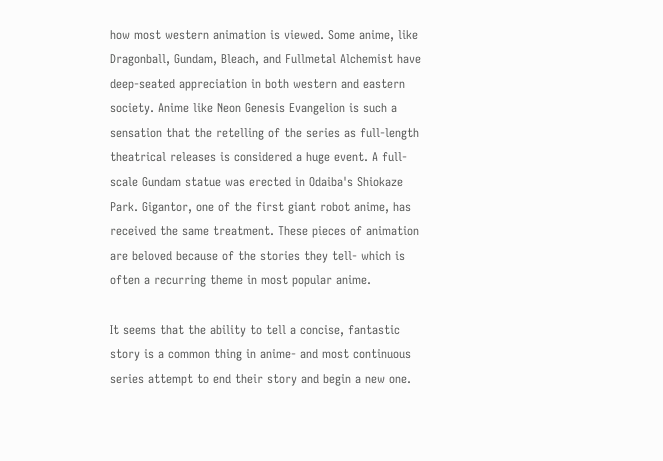how most western animation is viewed. Some anime, like Dragonball, Gundam, Bleach, and Fullmetal Alchemist have deep-seated appreciation in both western and eastern society. Anime like Neon Genesis Evangelion is such a sensation that the retelling of the series as full-length theatrical releases is considered a huge event. A full-scale Gundam statue was erected in Odaiba's Shiokaze Park. Gigantor, one of the first giant robot anime, has received the same treatment. These pieces of animation are beloved because of the stories they tell- which is often a recurring theme in most popular anime.

It seems that the ability to tell a concise, fantastic story is a common thing in anime- and most continuous series attempt to end their story and begin a new one.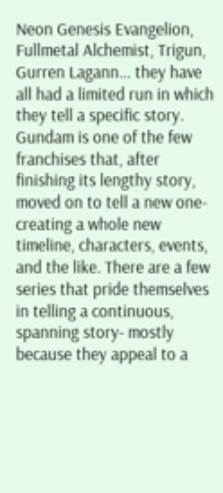Neon Genesis Evangelion, Fullmetal Alchemist, Trigun, Gurren Lagann... they have all had a limited run in which they tell a specific story. Gundam is one of the few franchises that, after finishing its lengthy story, moved on to tell a new one- creating a whole new timeline, characters, events, and the like. There are a few series that pride themselves in telling a continuous, spanning story- mostly because they appeal to a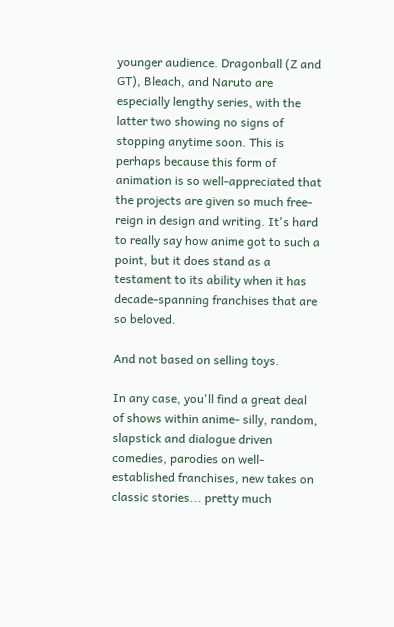younger audience. Dragonball (Z and GT), Bleach, and Naruto are especially lengthy series, with the latter two showing no signs of stopping anytime soon. This is perhaps because this form of animation is so well-appreciated that the projects are given so much free-reign in design and writing. It's hard to really say how anime got to such a point, but it does stand as a testament to its ability when it has decade-spanning franchises that are so beloved.

And not based on selling toys.

In any case, you'll find a great deal of shows within anime- silly, random, slapstick and dialogue driven comedies, parodies on well-established franchises, new takes on classic stories... pretty much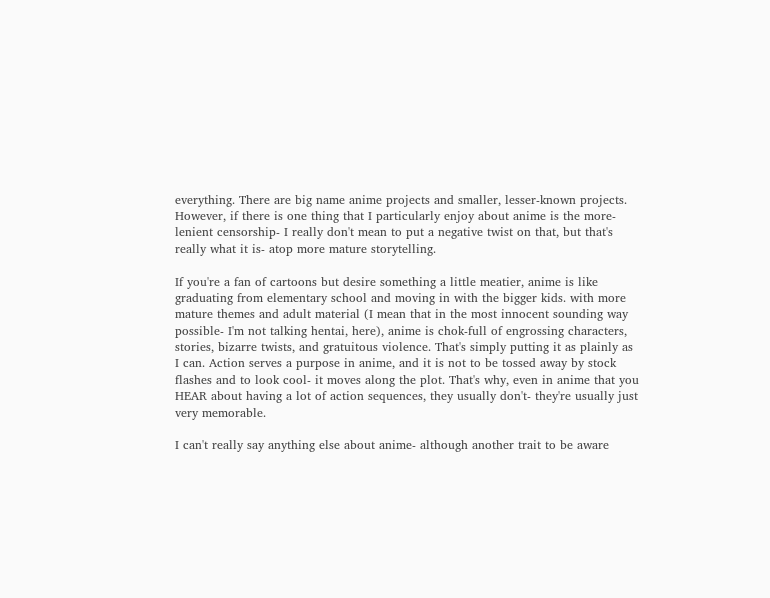everything. There are big name anime projects and smaller, lesser-known projects. However, if there is one thing that I particularly enjoy about anime is the more-lenient censorship- I really don't mean to put a negative twist on that, but that's really what it is- atop more mature storytelling.

If you're a fan of cartoons but desire something a little meatier, anime is like graduating from elementary school and moving in with the bigger kids. with more mature themes and adult material (I mean that in the most innocent sounding way possible- I'm not talking hentai, here), anime is chok-full of engrossing characters, stories, bizarre twists, and gratuitous violence. That's simply putting it as plainly as I can. Action serves a purpose in anime, and it is not to be tossed away by stock flashes and to look cool- it moves along the plot. That's why, even in anime that you HEAR about having a lot of action sequences, they usually don't- they're usually just very memorable.

I can't really say anything else about anime- although another trait to be aware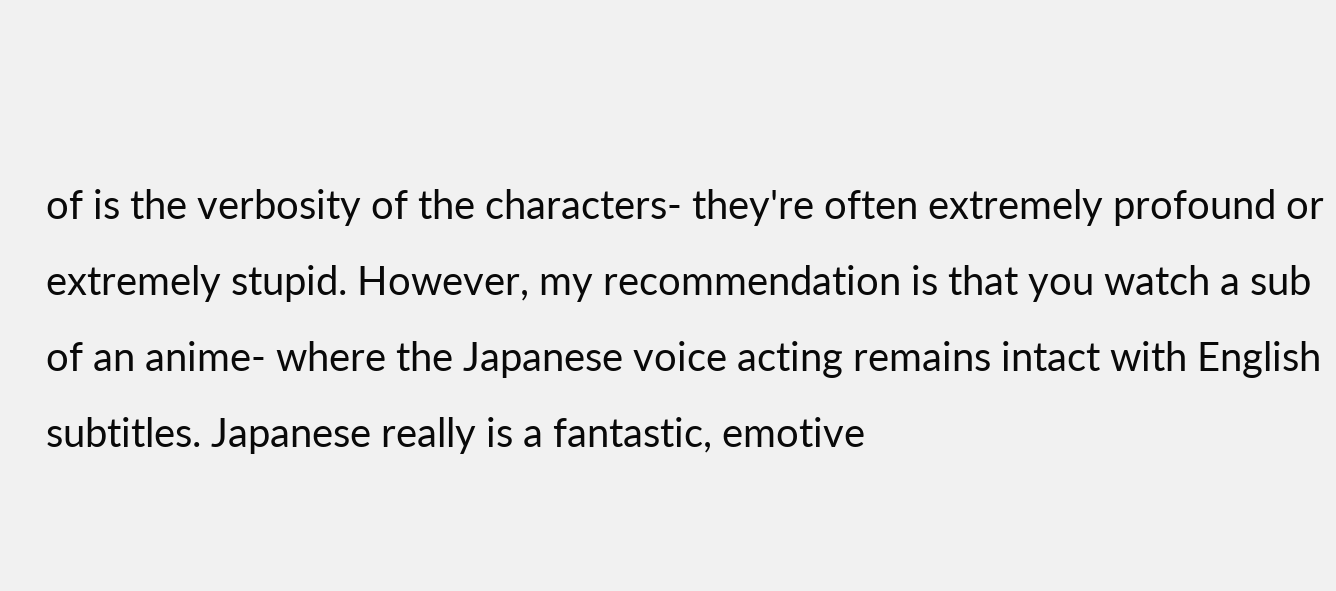of is the verbosity of the characters- they're often extremely profound or extremely stupid. However, my recommendation is that you watch a sub of an anime- where the Japanese voice acting remains intact with English subtitles. Japanese really is a fantastic, emotive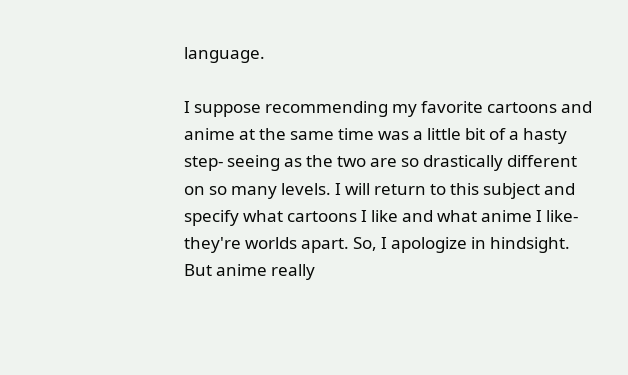language.

I suppose recommending my favorite cartoons and anime at the same time was a little bit of a hasty step- seeing as the two are so drastically different on so many levels. I will return to this subject and specify what cartoons I like and what anime I like- they're worlds apart. So, I apologize in hindsight. But anime really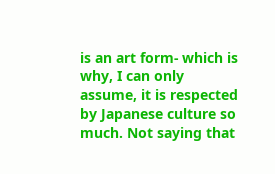is an art form- which is why, I can only assume, it is respected by Japanese culture so much. Not saying that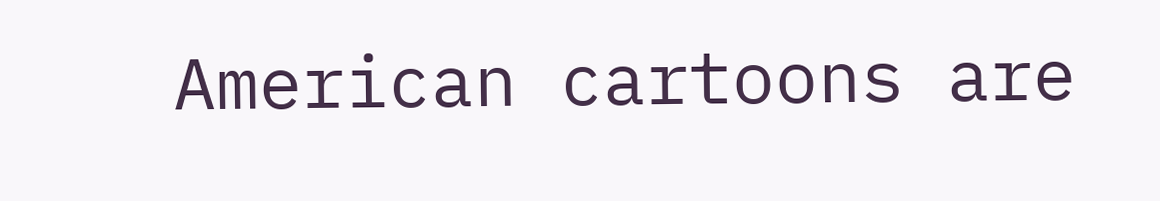American cartoons are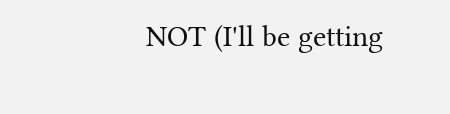NOT (I'll be getting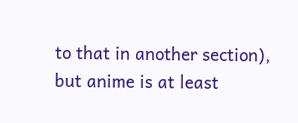to that in another section), but anime is at least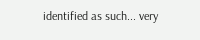identified as such... very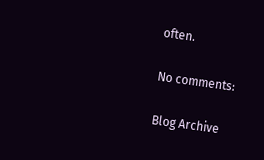often.

No comments:

Blog Archive